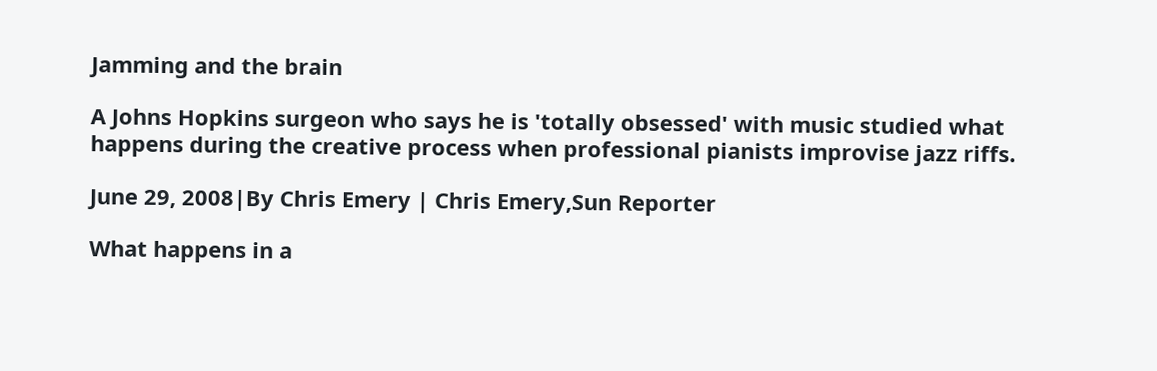Jamming and the brain

A Johns Hopkins surgeon who says he is 'totally obsessed' with music studied what happens during the creative process when professional pianists improvise jazz riffs.

June 29, 2008|By Chris Emery | Chris Emery,Sun Reporter

What happens in a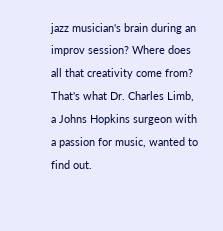jazz musician's brain during an improv session? Where does all that creativity come from? That's what Dr. Charles Limb, a Johns Hopkins surgeon with a passion for music, wanted to find out.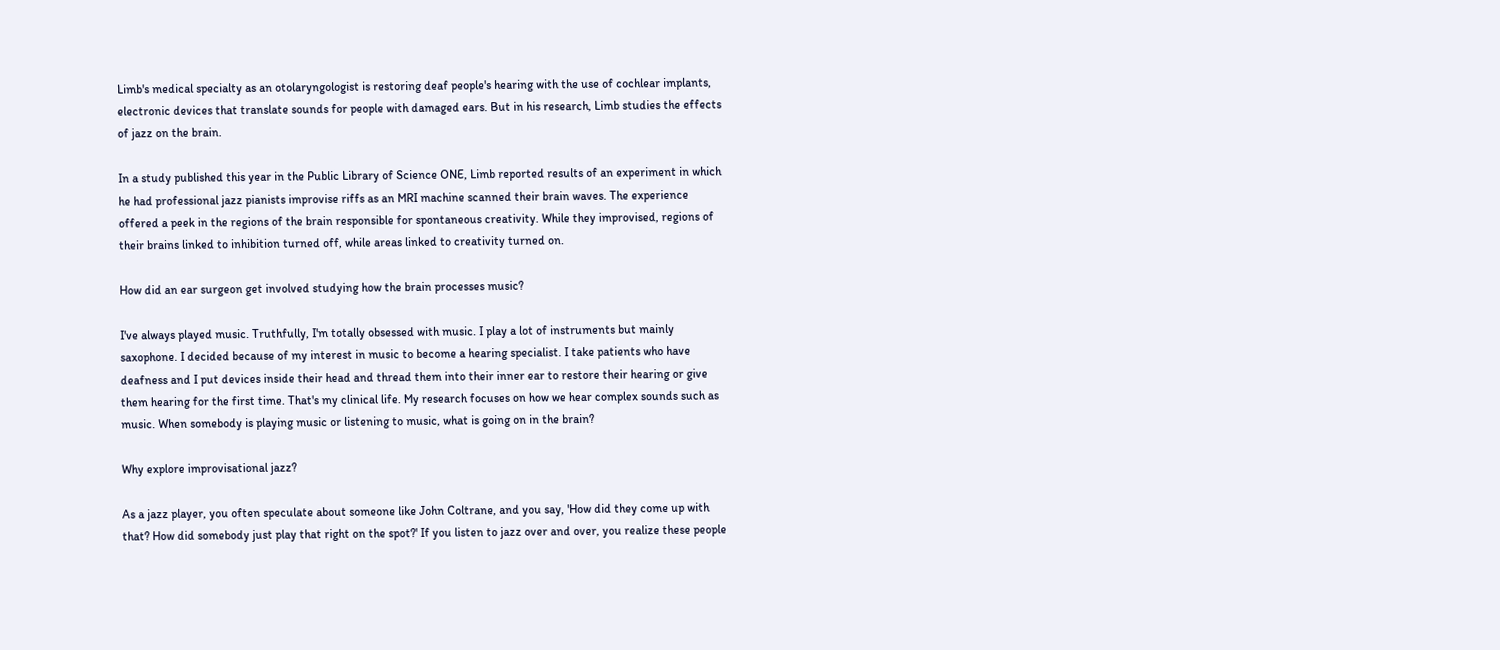Limb's medical specialty as an otolaryngologist is restoring deaf people's hearing with the use of cochlear implants, electronic devices that translate sounds for people with damaged ears. But in his research, Limb studies the effects of jazz on the brain.

In a study published this year in the Public Library of Science ONE, Limb reported results of an experiment in which he had professional jazz pianists improvise riffs as an MRI machine scanned their brain waves. The experience offered a peek in the regions of the brain responsible for spontaneous creativity. While they improvised, regions of their brains linked to inhibition turned off, while areas linked to creativity turned on.

How did an ear surgeon get involved studying how the brain processes music?

I've always played music. Truthfully, I'm totally obsessed with music. I play a lot of instruments but mainly saxophone. I decided because of my interest in music to become a hearing specialist. I take patients who have deafness and I put devices inside their head and thread them into their inner ear to restore their hearing or give them hearing for the first time. That's my clinical life. My research focuses on how we hear complex sounds such as music. When somebody is playing music or listening to music, what is going on in the brain?

Why explore improvisational jazz?

As a jazz player, you often speculate about someone like John Coltrane, and you say, 'How did they come up with that? How did somebody just play that right on the spot?' If you listen to jazz over and over, you realize these people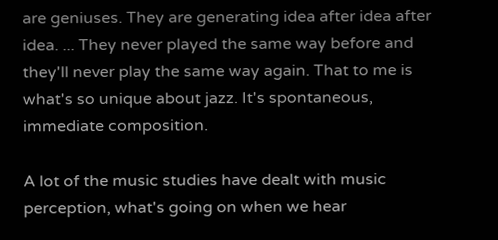are geniuses. They are generating idea after idea after idea. ... They never played the same way before and they'll never play the same way again. That to me is what's so unique about jazz. It's spontaneous, immediate composition.

A lot of the music studies have dealt with music perception, what's going on when we hear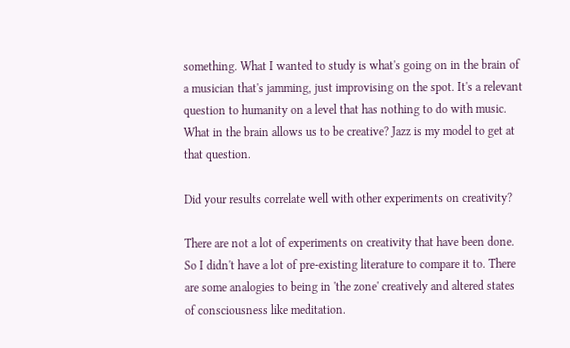something. What I wanted to study is what's going on in the brain of a musician that's jamming, just improvising on the spot. It's a relevant question to humanity on a level that has nothing to do with music. What in the brain allows us to be creative? Jazz is my model to get at that question.

Did your results correlate well with other experiments on creativity?

There are not a lot of experiments on creativity that have been done. So I didn't have a lot of pre-existing literature to compare it to. There are some analogies to being in 'the zone' creatively and altered states of consciousness like meditation.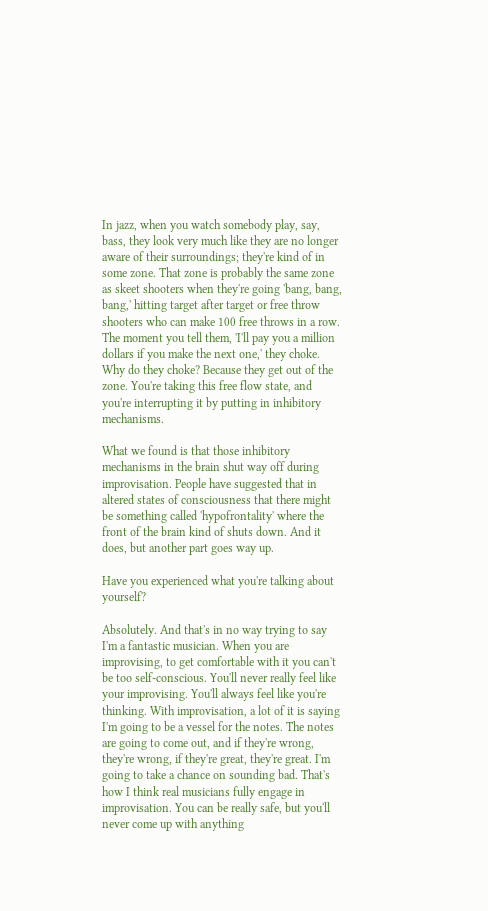In jazz, when you watch somebody play, say, bass, they look very much like they are no longer aware of their surroundings; they're kind of in some zone. That zone is probably the same zone as skeet shooters when they're going 'bang, bang, bang,' hitting target after target or free throw shooters who can make 100 free throws in a row. The moment you tell them, 'I'll pay you a million dollars if you make the next one,' they choke. Why do they choke? Because they get out of the zone. You're taking this free flow state, and you're interrupting it by putting in inhibitory mechanisms.

What we found is that those inhibitory mechanisms in the brain shut way off during improvisation. People have suggested that in altered states of consciousness that there might be something called 'hypofrontality' where the front of the brain kind of shuts down. And it does, but another part goes way up.

Have you experienced what you're talking about yourself?

Absolutely. And that's in no way trying to say I'm a fantastic musician. When you are improvising, to get comfortable with it you can't be too self-conscious. You'll never really feel like your improvising. You'll always feel like you're thinking. With improvisation, a lot of it is saying I'm going to be a vessel for the notes. The notes are going to come out, and if they're wrong, they're wrong, if they're great, they're great. I'm going to take a chance on sounding bad. That's how I think real musicians fully engage in improvisation. You can be really safe, but you'll never come up with anything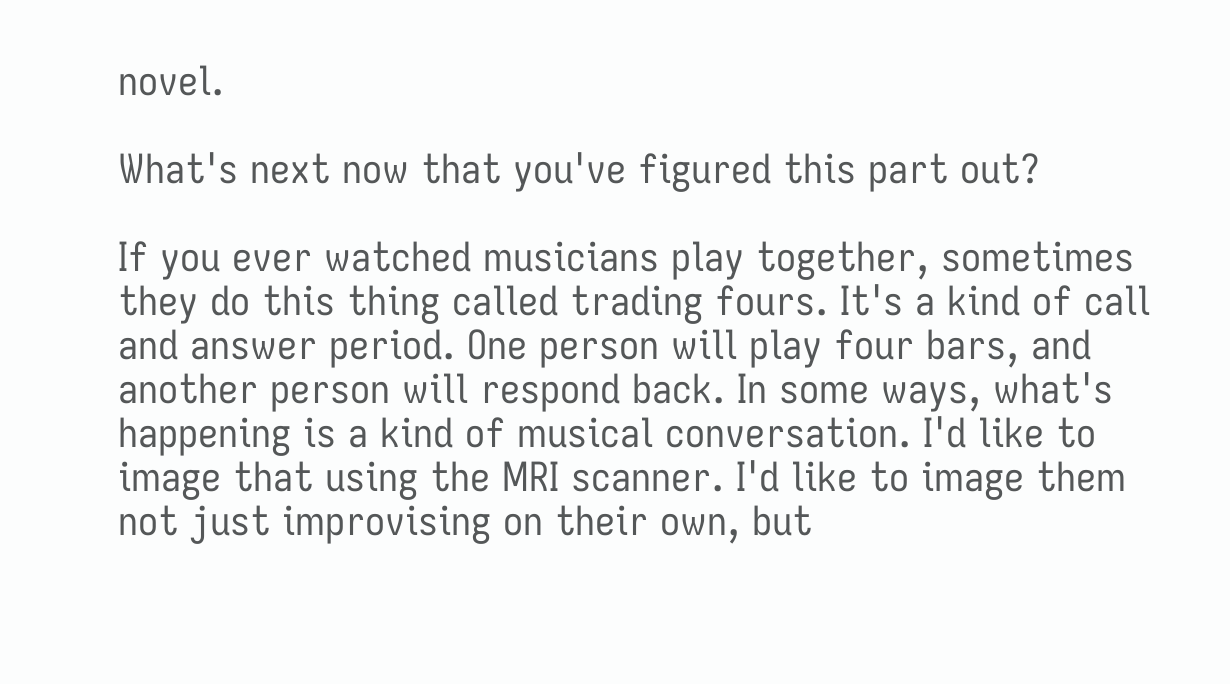novel.

What's next now that you've figured this part out?

If you ever watched musicians play together, sometimes they do this thing called trading fours. It's a kind of call and answer period. One person will play four bars, and another person will respond back. In some ways, what's happening is a kind of musical conversation. I'd like to image that using the MRI scanner. I'd like to image them not just improvising on their own, but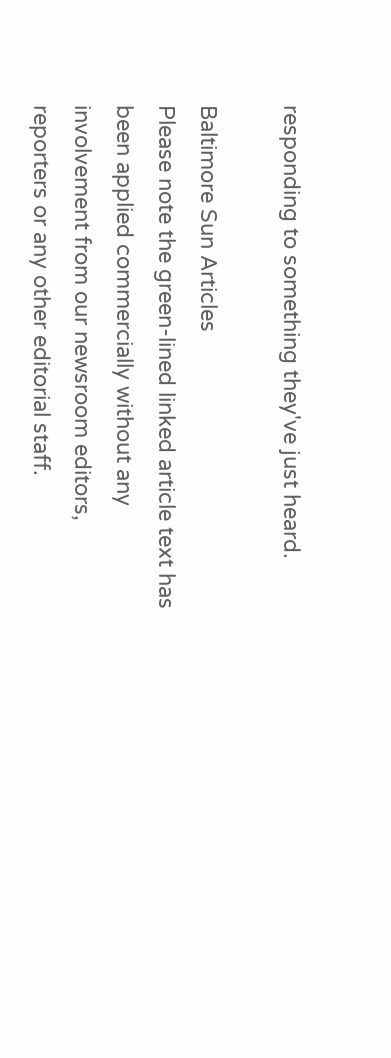responding to something they've just heard.

Baltimore Sun Articles
Please note the green-lined linked article text has been applied commercially without any involvement from our newsroom editors, reporters or any other editorial staff.